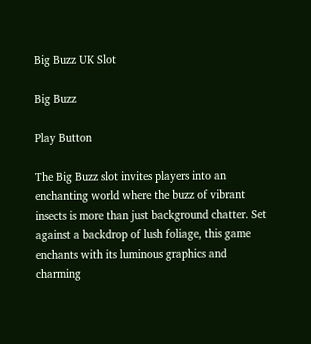Big Buzz UK Slot

Big Buzz

Play Button

The Big Buzz slot invites players into an enchanting world where the buzz of vibrant insects is more than just background chatter. Set against a backdrop of lush foliage, this game enchants with its luminous graphics and charming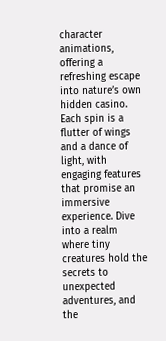character animations, offering a refreshing escape into nature’s own hidden casino. Each spin is a flutter of wings and a dance of light, with engaging features that promise an immersive experience. Dive into a realm where tiny creatures hold the secrets to unexpected adventures, and the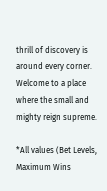thrill of discovery is around every corner. Welcome to a place where the small and mighty reign supreme.

*All values (Bet Levels, Maximum Wins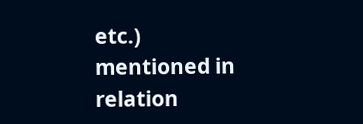etc.) mentioned in relation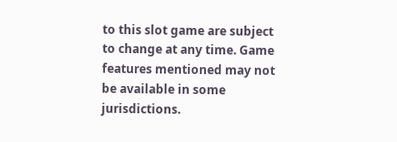to this slot game are subject to change at any time. Game features mentioned may not be available in some jurisdictions.